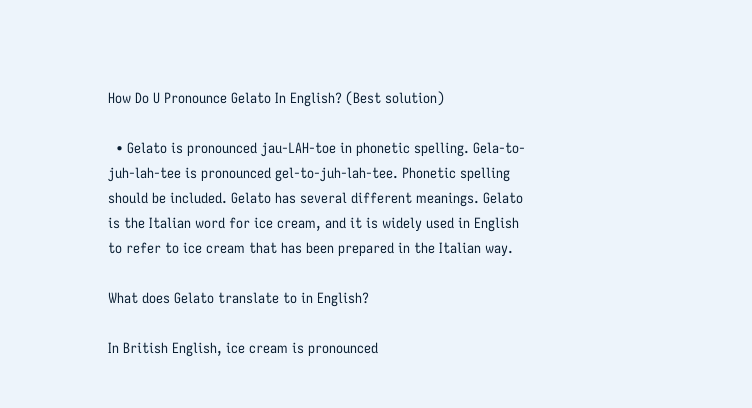How Do U Pronounce Gelato In English? (Best solution)

  • Gelato is pronounced jau-LAH-toe in phonetic spelling. Gela-to-juh-lah-tee is pronounced gel-to-juh-lah-tee. Phonetic spelling should be included. Gelato has several different meanings. Gelato is the Italian word for ice cream, and it is widely used in English to refer to ice cream that has been prepared in the Italian way.

What does Gelato translate to in English?

In British English, ice cream is pronounced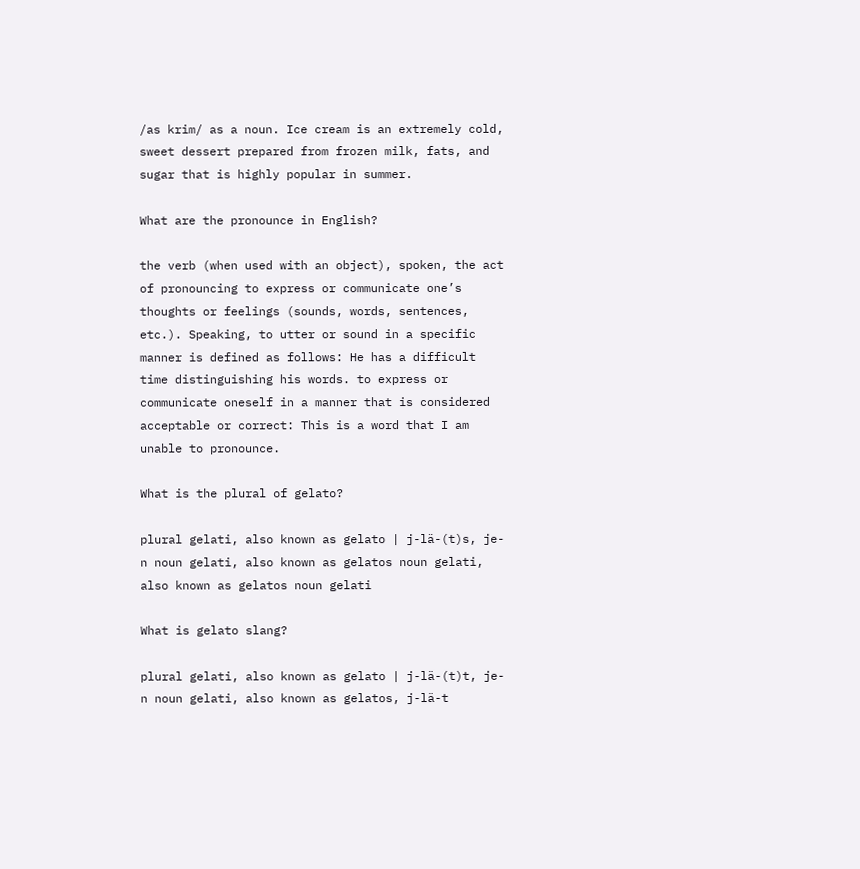/as krim/ as a noun. Ice cream is an extremely cold, sweet dessert prepared from frozen milk, fats, and sugar that is highly popular in summer.

What are the pronounce in English?

the verb (when used with an object), spoken, the act of pronouncing to express or communicate one’s thoughts or feelings (sounds, words, sentences, etc.). Speaking, to utter or sound in a specific manner is defined as follows: He has a difficult time distinguishing his words. to express or communicate oneself in a manner that is considered acceptable or correct: This is a word that I am unable to pronounce.

What is the plural of gelato?

plural gelati, also known as gelato | j-lä-(t)s, je- n noun gelati, also known as gelatos noun gelati, also known as gelatos noun gelati

What is gelato slang?

plural gelati, also known as gelato | j-lä-(t)t, je- n noun gelati, also known as gelatos, j-lä-t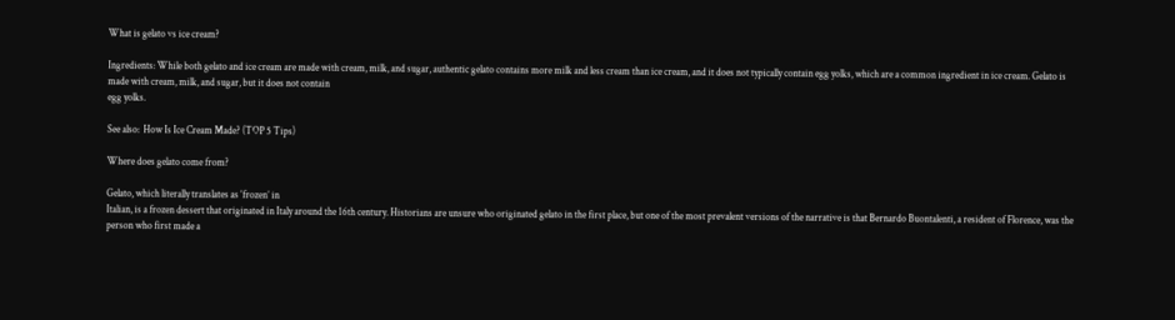What is gelato vs ice cream?

Ingredients: While both gelato and ice cream are made with cream, milk, and sugar, authentic gelato contains more milk and less cream than ice cream, and it does not typically contain egg yolks, which are a common ingredient in ice cream. Gelato is made with cream, milk, and sugar, but it does not contain
egg yolks.

See also:  How Is Ice Cream Made? (TOP 5 Tips)

Where does gelato come from?

Gelato, which literally translates as ‘frozen’ in
Italian, is a frozen dessert that originated in Italy around the 16th century. Historians are unsure who originated gelato in the first place, but one of the most prevalent versions of the narrative is that Bernardo Buontalenti, a resident of Florence, was the person who first made a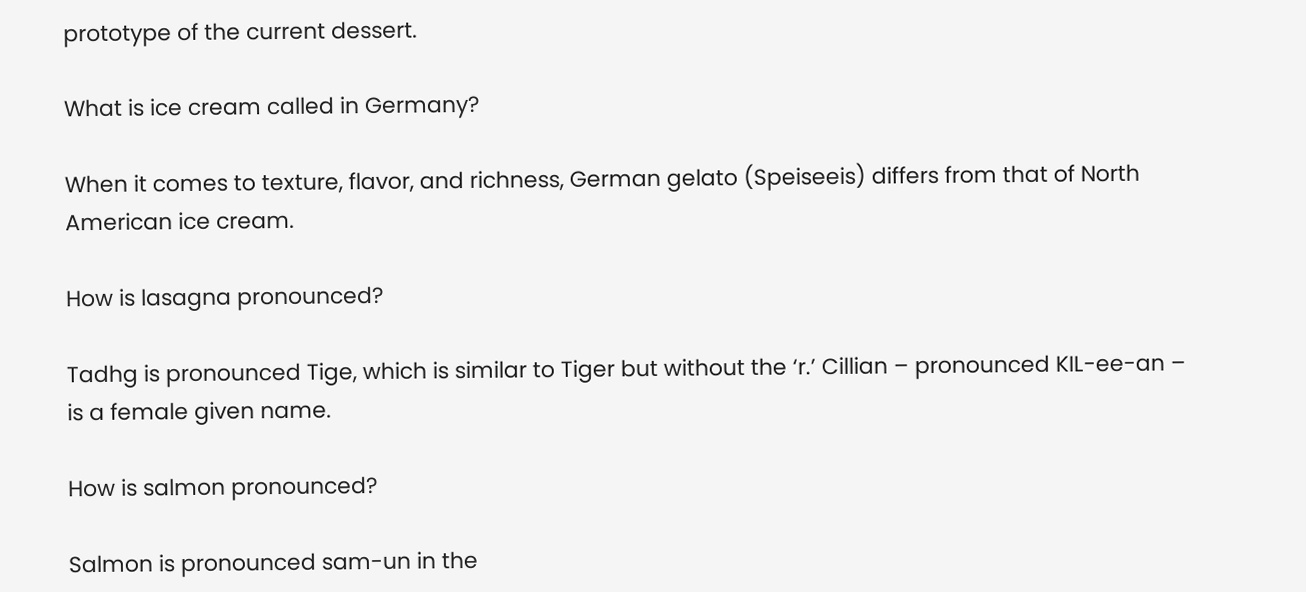prototype of the current dessert.

What is ice cream called in Germany?

When it comes to texture, flavor, and richness, German gelato (Speiseeis) differs from that of North American ice cream.

How is lasagna pronounced?

Tadhg is pronounced Tige, which is similar to Tiger but without the ‘r.’ Cillian – pronounced KIL-ee-an – is a female given name.

How is salmon pronounced?

Salmon is pronounced sam-un in the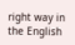right way in the English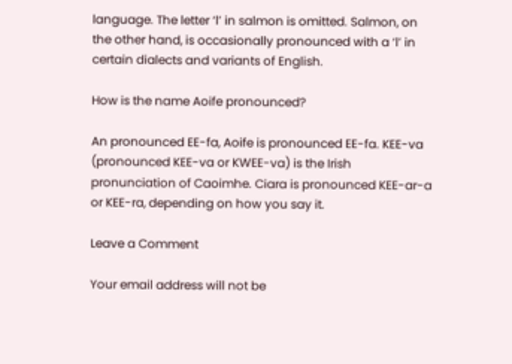language. The letter ‘l’ in salmon is omitted. Salmon, on the other hand, is occasionally pronounced with a ‘l’ in certain dialects and variants of English.

How is the name Aoife pronounced?

An pronounced EE-fa, Aoife is pronounced EE-fa. KEE-va (pronounced KEE-va or KWEE-va) is the Irish pronunciation of Caoimhe. Ciara is pronounced KEE-ar-a or KEE-ra, depending on how you say it.

Leave a Comment

Your email address will not be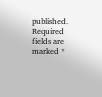published. Required fields are marked *